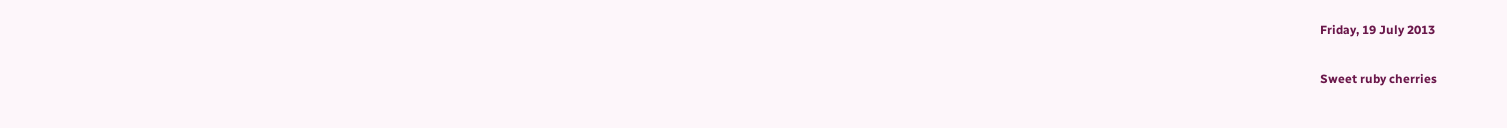Friday, 19 July 2013

Sweet ruby cherries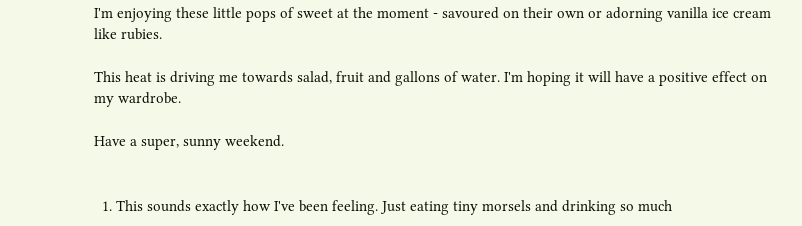I'm enjoying these little pops of sweet at the moment - savoured on their own or adorning vanilla ice cream like rubies.

This heat is driving me towards salad, fruit and gallons of water. I'm hoping it will have a positive effect on my wardrobe.

Have a super, sunny weekend.


  1. This sounds exactly how I've been feeling. Just eating tiny morsels and drinking so much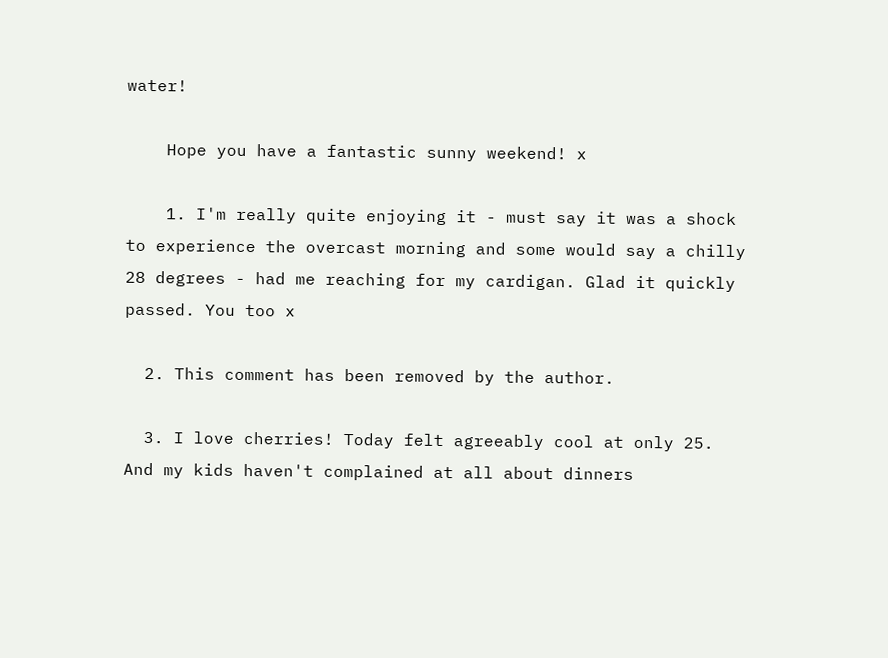water!

    Hope you have a fantastic sunny weekend! x

    1. I'm really quite enjoying it - must say it was a shock to experience the overcast morning and some would say a chilly 28 degrees - had me reaching for my cardigan. Glad it quickly passed. You too x

  2. This comment has been removed by the author.

  3. I love cherries! Today felt agreeably cool at only 25. And my kids haven't complained at all about dinners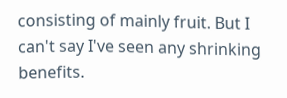consisting of mainly fruit. But I can't say I've seen any shrinking benefits.